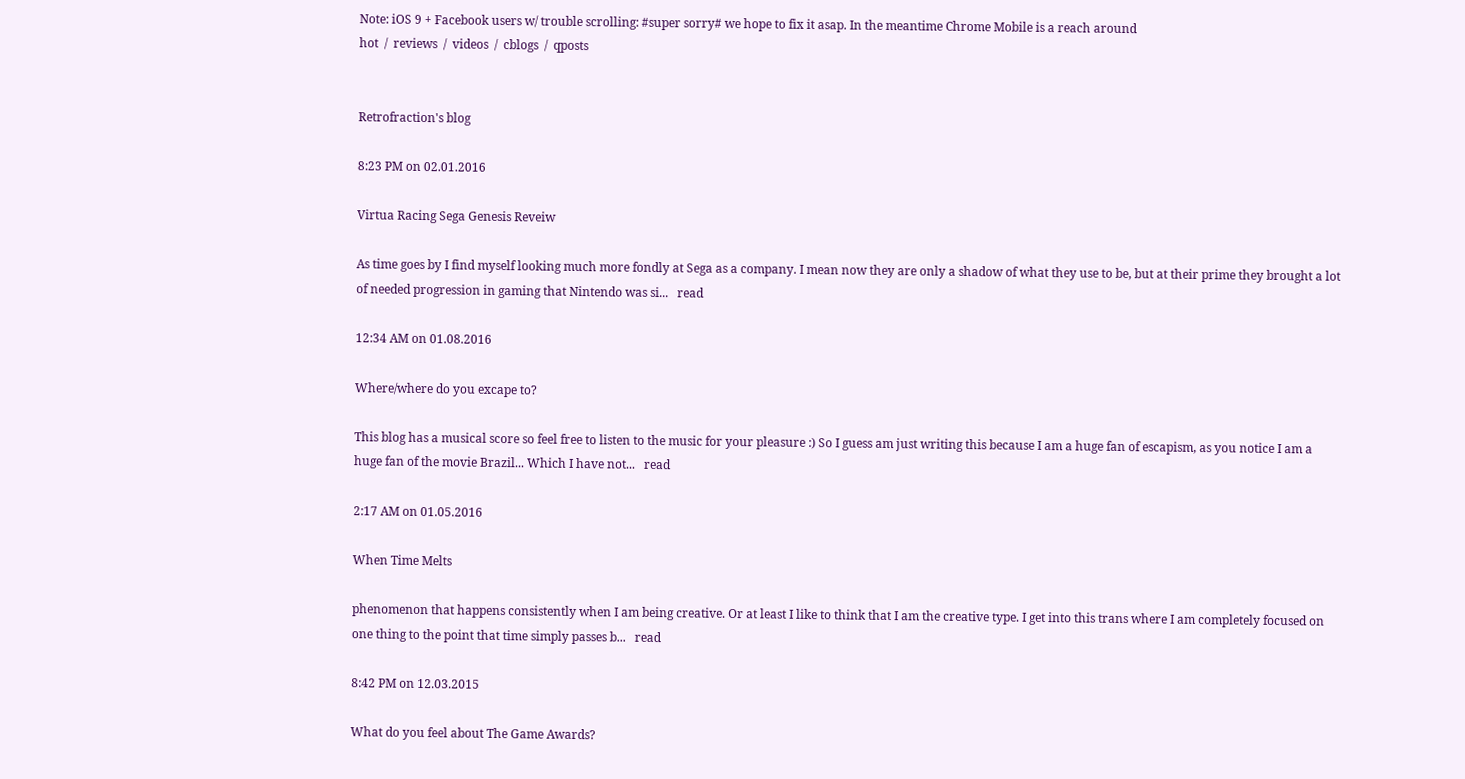Note: iOS 9 + Facebook users w/ trouble scrolling: #super sorry# we hope to fix it asap. In the meantime Chrome Mobile is a reach around
hot  /  reviews  /  videos  /  cblogs  /  qposts


Retrofraction's blog

8:23 PM on 02.01.2016

Virtua Racing Sega Genesis Reveiw

As time goes by I find myself looking much more fondly at Sega as a company. I mean now they are only a shadow of what they use to be, but at their prime they brought a lot of needed progression in gaming that Nintendo was si...   read

12:34 AM on 01.08.2016

Where/where do you excape to?

This blog has a musical score so feel free to listen to the music for your pleasure :) So I guess am just writing this because I am a huge fan of escapism, as you notice I am a huge fan of the movie Brazil... Which I have not...   read

2:17 AM on 01.05.2016

When Time Melts

phenomenon that happens consistently when I am being creative. Or at least I like to think that I am the creative type. I get into this trans where I am completely focused on one thing to the point that time simply passes b...   read

8:42 PM on 12.03.2015

What do you feel about The Game Awards?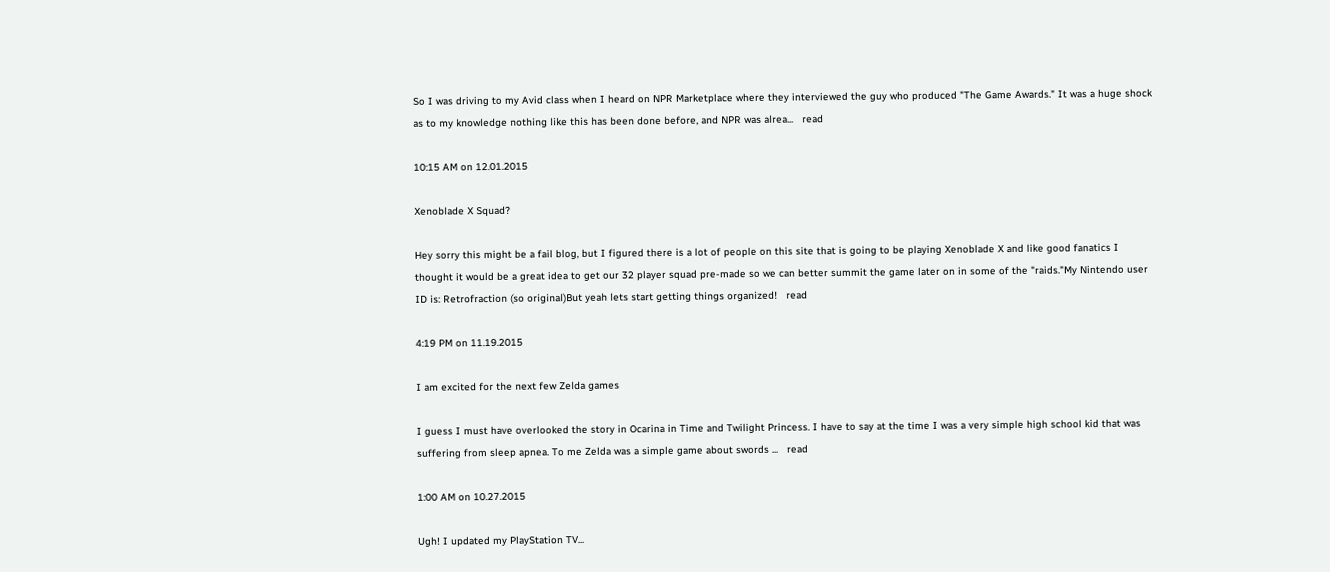So I was driving to my Avid class when I heard on NPR Marketplace where they interviewed the guy who produced "The Game Awards." It was a huge shock as to my knowledge nothing like this has been done before, and NPR was alrea...   read

10:15 AM on 12.01.2015

Xenoblade X Squad?

Hey sorry this might be a fail blog, but I figured there is a lot of people on this site that is going to be playing Xenoblade X and like good fanatics I thought it would be a great idea to get our 32 player squad pre-made so we can better summit the game later on in some of the "raids."My Nintendo user ID is: Retrofraction (so original)But yeah lets start getting things organized!   read

4:19 PM on 11.19.2015

I am excited for the next few Zelda games

I guess I must have overlooked the story in Ocarina in Time and Twilight Princess. I have to say at the time I was a very simple high school kid that was suffering from sleep apnea. To me Zelda was a simple game about swords ...   read

1:00 AM on 10.27.2015

Ugh! I updated my PlayStation TV...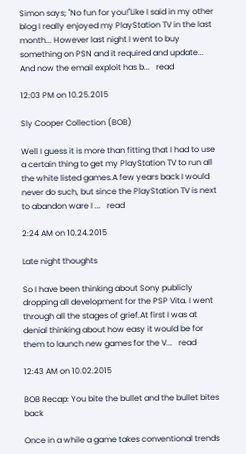Simon says; "No fun for you!"Like I said in my other blog I really enjoyed my PlayStation TV in the last month... However last night I went to buy something on PSN and it required and update... And now the email exploit has b...   read

12:03 PM on 10.25.2015

Sly Cooper Collection (BOB)

Well I guess it is more than fitting that I had to use a certain thing to get my PlayStation TV to run all the white listed games.A few years back I would never do such, but since the PlayStation TV is next to abandon ware I ...   read

2:24 AM on 10.24.2015

Late night thoughts

So I have been thinking about Sony publicly dropping all development for the PSP Vita. I went through all the stages of grief.At first I was at denial thinking about how easy it would be for them to launch new games for the V...   read

12:43 AM on 10.02.2015

BOB Recap: You bite the bullet and the bullet bites back

Once in a while a game takes conventional trends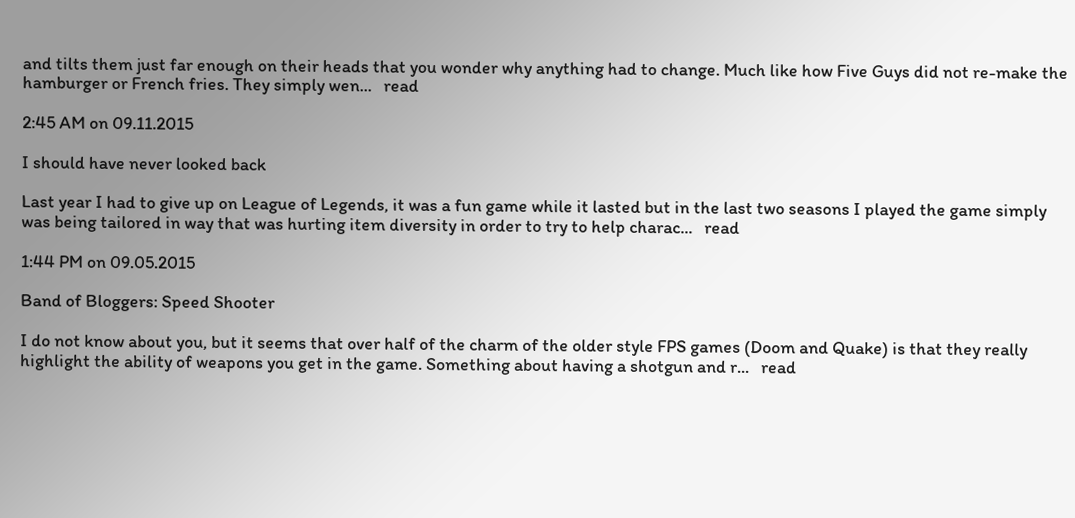and tilts them just far enough on their heads that you wonder why anything had to change. Much like how Five Guys did not re-make the hamburger or French fries. They simply wen...   read

2:45 AM on 09.11.2015

I should have never looked back

Last year I had to give up on League of Legends, it was a fun game while it lasted but in the last two seasons I played the game simply was being tailored in way that was hurting item diversity in order to try to help charac...   read

1:44 PM on 09.05.2015

Band of Bloggers: Speed Shooter

I do not know about you, but it seems that over half of the charm of the older style FPS games (Doom and Quake) is that they really highlight the ability of weapons you get in the game. Something about having a shotgun and r...   read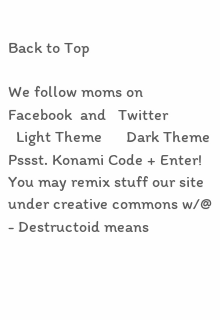Back to Top

We follow moms on   Facebook  and   Twitter
  Light Theme      Dark Theme
Pssst. Konami Code + Enter!
You may remix stuff our site under creative commons w/@
- Destructoid means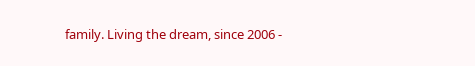family. Living the dream, since 2006 -